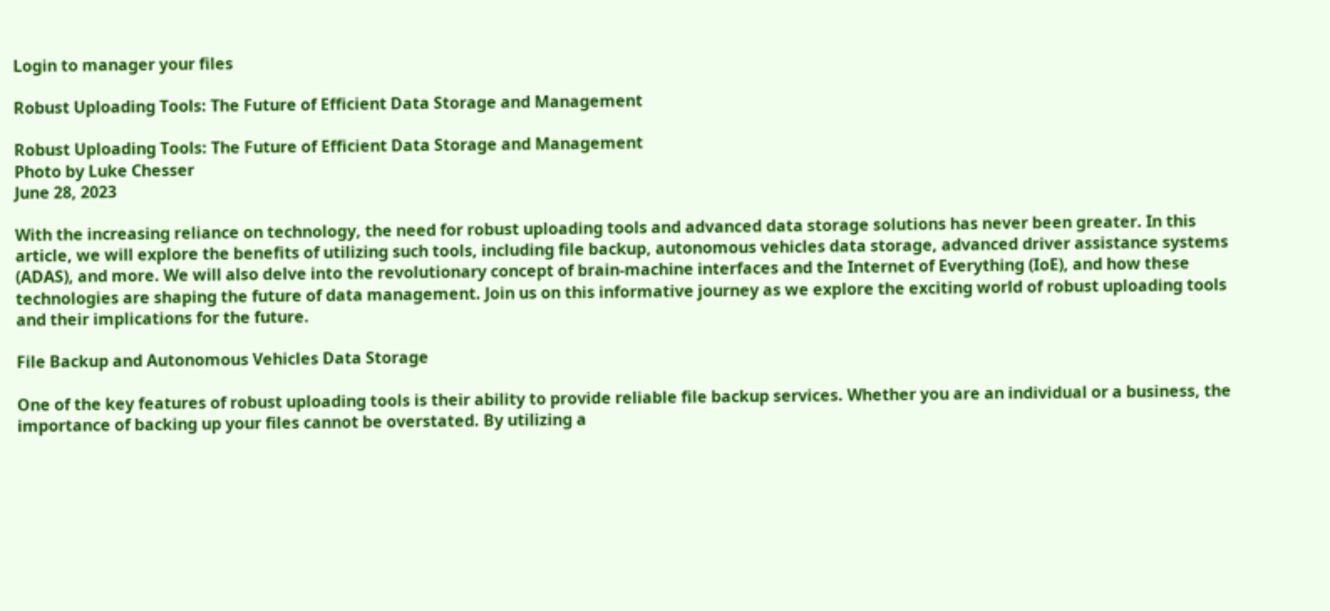Login to manager your files

Robust Uploading Tools: The Future of Efficient Data Storage and Management

Robust Uploading Tools: The Future of Efficient Data Storage and Management
Photo by Luke Chesser
June 28, 2023

With the increasing reliance on technology, the need for robust uploading tools and advanced data storage solutions has never been greater. In this article, we will explore the benefits of utilizing such tools, including file backup, autonomous vehicles data storage, advanced driver assistance systems (ADAS), and more. We will also delve into the revolutionary concept of brain-machine interfaces and the Internet of Everything (IoE), and how these technologies are shaping the future of data management. Join us on this informative journey as we explore the exciting world of robust uploading tools and their implications for the future.

File Backup and Autonomous Vehicles Data Storage

One of the key features of robust uploading tools is their ability to provide reliable file backup services. Whether you are an individual or a business, the importance of backing up your files cannot be overstated. By utilizing a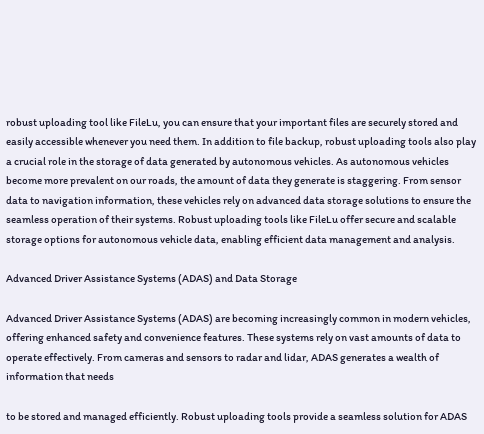robust uploading tool like FileLu, you can ensure that your important files are securely stored and easily accessible whenever you need them. In addition to file backup, robust uploading tools also play a crucial role in the storage of data generated by autonomous vehicles. As autonomous vehicles become more prevalent on our roads, the amount of data they generate is staggering. From sensor data to navigation information, these vehicles rely on advanced data storage solutions to ensure the seamless operation of their systems. Robust uploading tools like FileLu offer secure and scalable storage options for autonomous vehicle data, enabling efficient data management and analysis.

Advanced Driver Assistance Systems (ADAS) and Data Storage

Advanced Driver Assistance Systems (ADAS) are becoming increasingly common in modern vehicles, offering enhanced safety and convenience features. These systems rely on vast amounts of data to operate effectively. From cameras and sensors to radar and lidar, ADAS generates a wealth of information that needs

to be stored and managed efficiently. Robust uploading tools provide a seamless solution for ADAS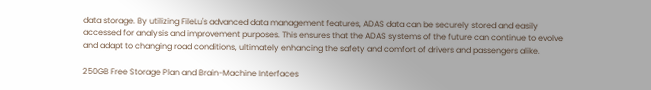data storage. By utilizing FileLu's advanced data management features, ADAS data can be securely stored and easily accessed for analysis and improvement purposes. This ensures that the ADAS systems of the future can continue to evolve and adapt to changing road conditions, ultimately enhancing the safety and comfort of drivers and passengers alike.

250GB Free Storage Plan and Brain-Machine Interfaces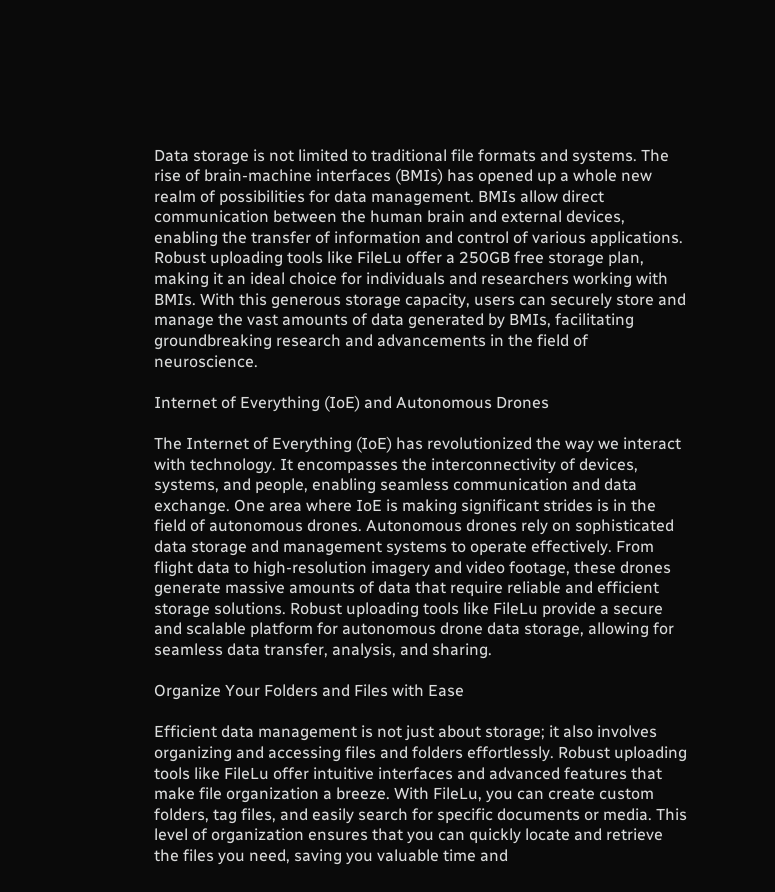Data storage is not limited to traditional file formats and systems. The rise of brain-machine interfaces (BMIs) has opened up a whole new realm of possibilities for data management. BMIs allow direct communication between the human brain and external devices, enabling the transfer of information and control of various applications. Robust uploading tools like FileLu offer a 250GB free storage plan, making it an ideal choice for individuals and researchers working with BMIs. With this generous storage capacity, users can securely store and manage the vast amounts of data generated by BMIs, facilitating groundbreaking research and advancements in the field of neuroscience.

Internet of Everything (IoE) and Autonomous Drones

The Internet of Everything (IoE) has revolutionized the way we interact with technology. It encompasses the interconnectivity of devices, systems, and people, enabling seamless communication and data exchange. One area where IoE is making significant strides is in the field of autonomous drones. Autonomous drones rely on sophisticated data storage and management systems to operate effectively. From flight data to high-resolution imagery and video footage, these drones generate massive amounts of data that require reliable and efficient storage solutions. Robust uploading tools like FileLu provide a secure and scalable platform for autonomous drone data storage, allowing for seamless data transfer, analysis, and sharing.

Organize Your Folders and Files with Ease

Efficient data management is not just about storage; it also involves organizing and accessing files and folders effortlessly. Robust uploading tools like FileLu offer intuitive interfaces and advanced features that make file organization a breeze. With FileLu, you can create custom folders, tag files, and easily search for specific documents or media. This level of organization ensures that you can quickly locate and retrieve the files you need, saving you valuable time and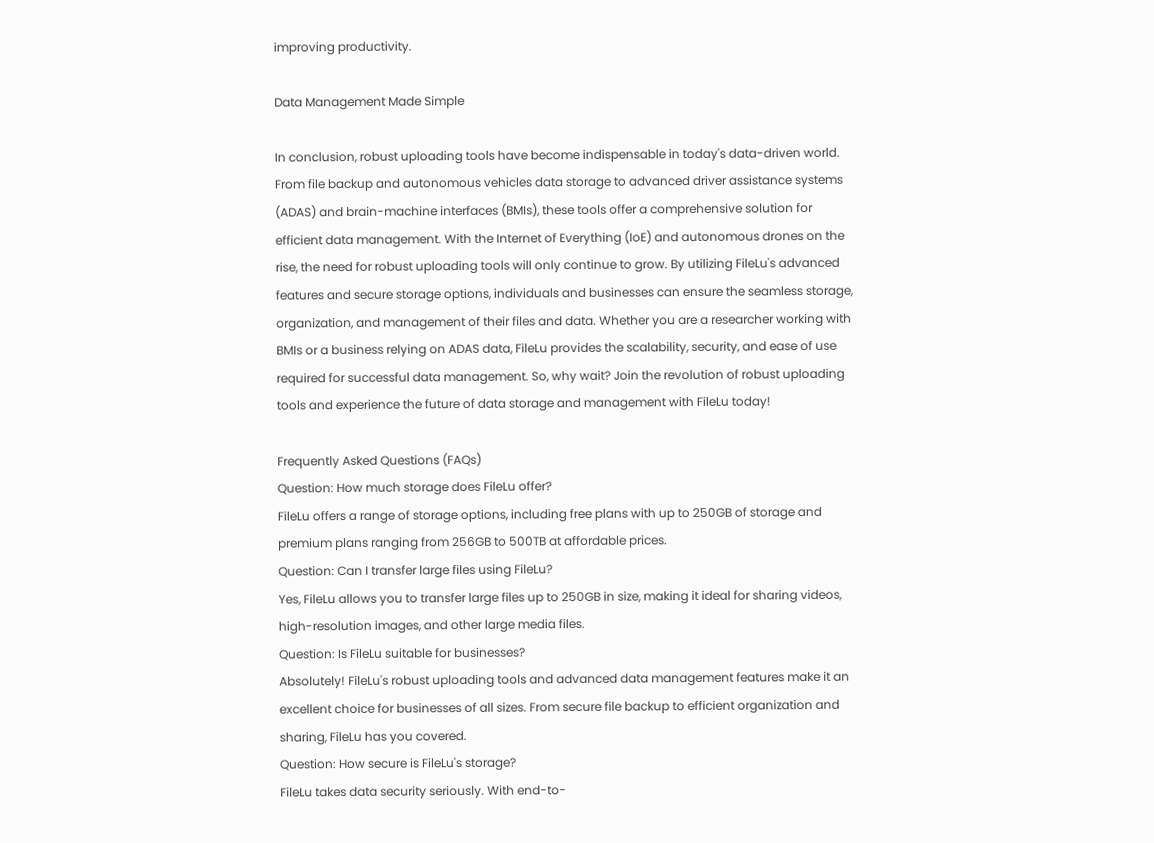improving productivity.

Data Management Made Simple

In conclusion, robust uploading tools have become indispensable in today's data-driven world. From file backup and autonomous vehicles data storage to advanced driver assistance systems (ADAS) and brain-machine interfaces (BMIs), these tools offer a comprehensive solution for efficient data management. With the Internet of Everything (IoE) and autonomous drones on the rise, the need for robust uploading tools will only continue to grow. By utilizing FileLu's advanced features and secure storage options, individuals and businesses can ensure the seamless storage, organization, and management of their files and data. Whether you are a researcher working with BMIs or a business relying on ADAS data, FileLu provides the scalability, security, and ease of use required for successful data management. So, why wait? Join the revolution of robust uploading tools and experience the future of data storage and management with FileLu today!

Frequently Asked Questions (FAQs)
Question: How much storage does FileLu offer?
FileLu offers a range of storage options, including free plans with up to 250GB of storage and premium plans ranging from 256GB to 500TB at affordable prices.
Question: Can I transfer large files using FileLu?
Yes, FileLu allows you to transfer large files up to 250GB in size, making it ideal for sharing videos, high-resolution images, and other large media files.
Question: Is FileLu suitable for businesses?
Absolutely! FileLu's robust uploading tools and advanced data management features make it an excellent choice for businesses of all sizes. From secure file backup to efficient organization and sharing, FileLu has you covered.
Question: How secure is FileLu's storage?
FileLu takes data security seriously. With end-to-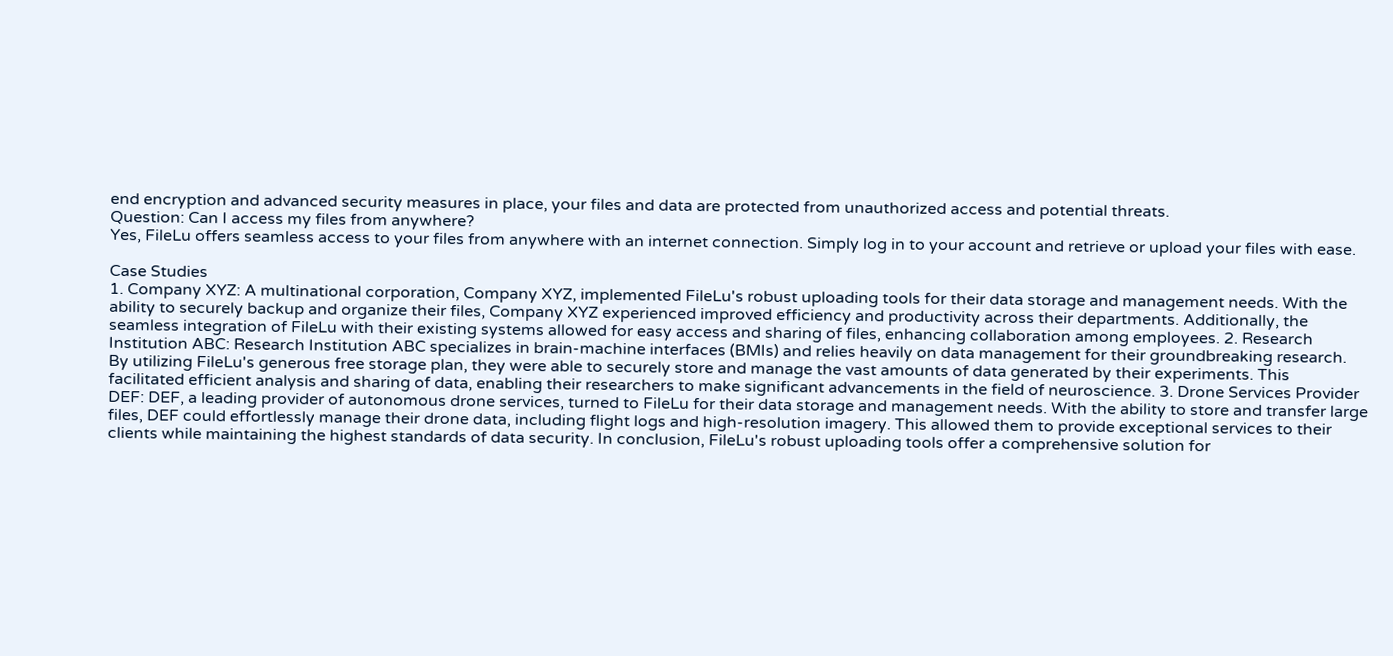end encryption and advanced security measures in place, your files and data are protected from unauthorized access and potential threats.
Question: Can I access my files from anywhere?
Yes, FileLu offers seamless access to your files from anywhere with an internet connection. Simply log in to your account and retrieve or upload your files with ease.

Case Studies
1. Company XYZ: A multinational corporation, Company XYZ, implemented FileLu's robust uploading tools for their data storage and management needs. With the ability to securely backup and organize their files, Company XYZ experienced improved efficiency and productivity across their departments. Additionally, the seamless integration of FileLu with their existing systems allowed for easy access and sharing of files, enhancing collaboration among employees. 2. Research Institution ABC: Research Institution ABC specializes in brain-machine interfaces (BMIs) and relies heavily on data management for their groundbreaking research. By utilizing FileLu's generous free storage plan, they were able to securely store and manage the vast amounts of data generated by their experiments. This facilitated efficient analysis and sharing of data, enabling their researchers to make significant advancements in the field of neuroscience. 3. Drone Services Provider DEF: DEF, a leading provider of autonomous drone services, turned to FileLu for their data storage and management needs. With the ability to store and transfer large files, DEF could effortlessly manage their drone data, including flight logs and high-resolution imagery. This allowed them to provide exceptional services to their clients while maintaining the highest standards of data security. In conclusion, FileLu's robust uploading tools offer a comprehensive solution for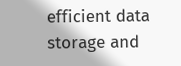efficient data storage and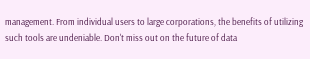management. From individual users to large corporations, the benefits of utilizing such tools are undeniable. Don't miss out on the future of data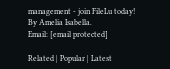management - join FileLu today!
By Amelia Isabella.
Email: [email protected]

Related | Popular | Latest